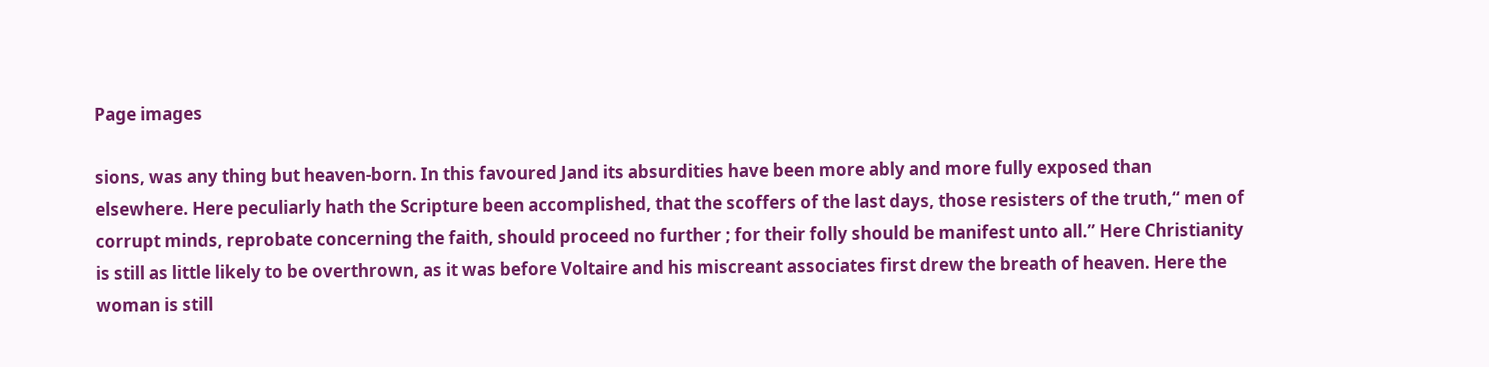Page images

sions, was any thing but heaven-born. In this favoured Jand its absurdities have been more ably and more fully exposed than elsewhere. Here peculiarly hath the Scripture been accomplished, that the scoffers of the last days, those resisters of the truth,“ men of corrupt minds, reprobate concerning the faith, should proceed no further ; for their folly should be manifest unto all.” Here Christianity is still as little likely to be overthrown, as it was before Voltaire and his miscreant associates first drew the breath of heaven. Here the woman is still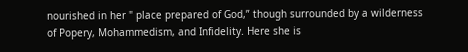nourished in her " place prepared of God,” though surrounded by a wilderness of Popery, Mohammedism, and Infidelity. Here she is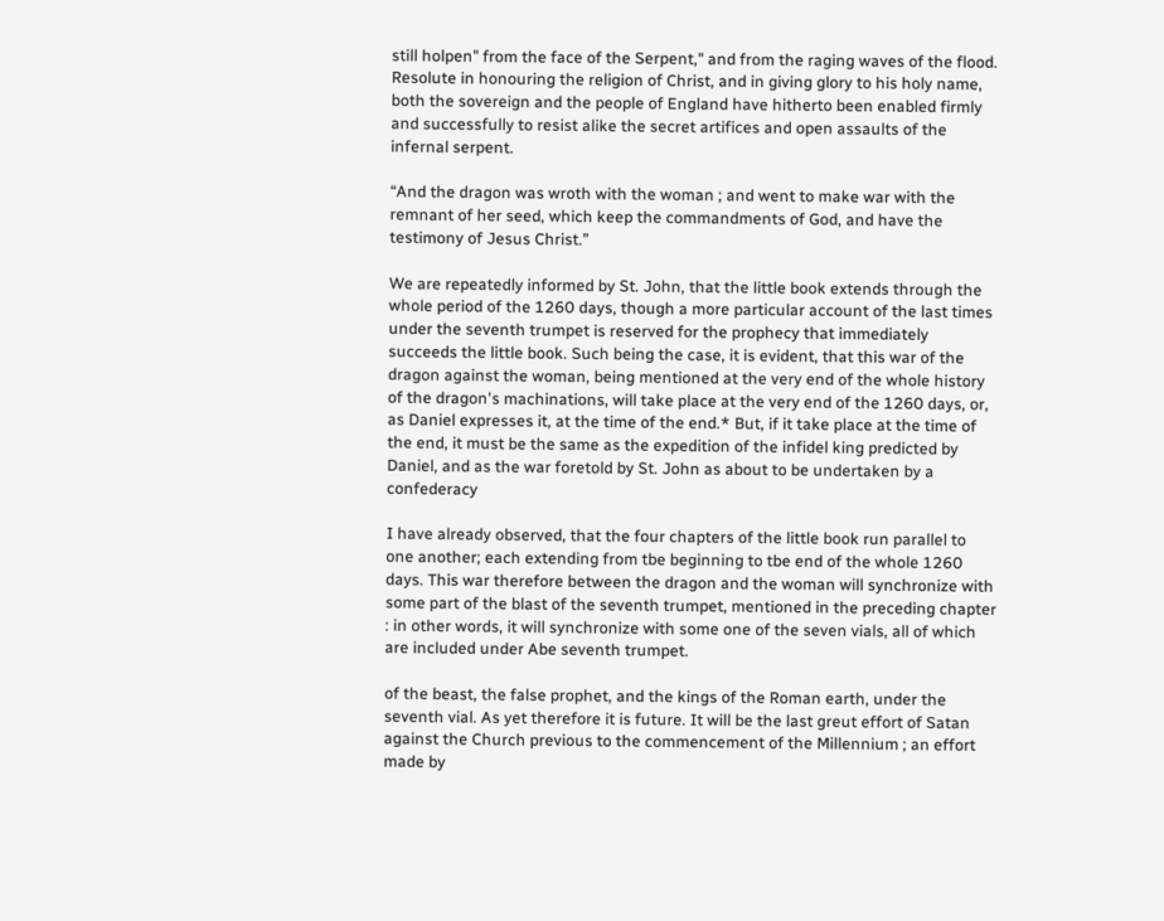still holpen" from the face of the Serpent," and from the raging waves of the flood. Resolute in honouring the religion of Christ, and in giving glory to his holy name, both the sovereign and the people of England have hitherto been enabled firmly and successfully to resist alike the secret artifices and open assaults of the infernal serpent.

“And the dragon was wroth with the woman ; and went to make war with the remnant of her seed, which keep the commandments of God, and have the testimony of Jesus Christ.”

We are repeatedly informed by St. John, that the little book extends through the whole period of the 1260 days, though a more particular account of the last times under the seventh trumpet is reserved for the prophecy that immediately succeeds the little book. Such being the case, it is evident, that this war of the dragon against the woman, being mentioned at the very end of the whole history of the dragon's machinations, will take place at the very end of the 1260 days, or, as Daniel expresses it, at the time of the end.* But, if it take place at the time of the end, it must be the same as the expedition of the infidel king predicted by Daniel, and as the war foretold by St. John as about to be undertaken by a confederacy

I have already observed, that the four chapters of the little book run parallel to one another; each extending from tbe beginning to tbe end of the whole 1260 days. This war therefore between the dragon and the woman will synchronize with some part of the blast of the seventh trumpet, mentioned in the preceding chapter : in other words, it will synchronize with some one of the seven vials, all of which are included under Abe seventh trumpet.

of the beast, the false prophet, and the kings of the Roman earth, under the seventh vial. As yet therefore it is future. It will be the last greut effort of Satan against the Church previous to the commencement of the Millennium ; an effort made by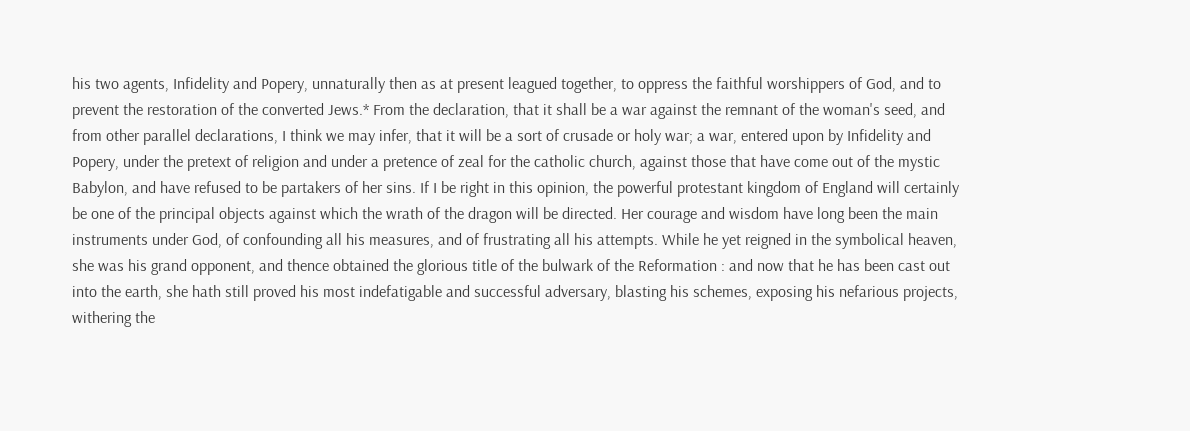his two agents, Infidelity and Popery, unnaturally then as at present leagued together, to oppress the faithful worshippers of God, and to prevent the restoration of the converted Jews.* From the declaration, that it shall be a war against the remnant of the woman's seed, and from other parallel declarations, I think we may infer, that it will be a sort of crusade or holy war; a war, entered upon by Infidelity and Popery, under the pretext of religion and under a pretence of zeal for the catholic church, against those that have come out of the mystic Babylon, and have refused to be partakers of her sins. If I be right in this opinion, the powerful protestant kingdom of England will certainly be one of the principal objects against which the wrath of the dragon will be directed. Her courage and wisdom have long been the main instruments under God, of confounding all his measures, and of frustrating all his attempts. While he yet reigned in the symbolical heaven, she was his grand opponent, and thence obtained the glorious title of the bulwark of the Reformation : and now that he has been cast out into the earth, she hath still proved his most indefatigable and successful adversary, blasting his schemes, exposing his nefarious projects, withering the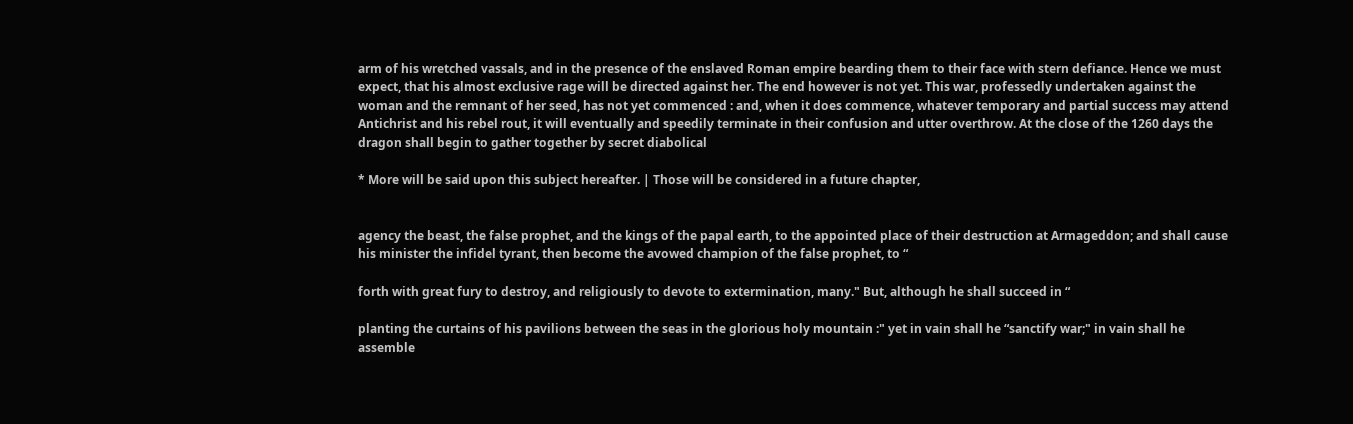arm of his wretched vassals, and in the presence of the enslaved Roman empire bearding them to their face with stern defiance. Hence we must expect, that his almost exclusive rage will be directed against her. The end however is not yet. This war, professedly undertaken against the woman and the remnant of her seed, has not yet commenced : and, when it does commence, whatever temporary and partial success may attend Antichrist and his rebel rout, it will eventually and speedily terminate in their confusion and utter overthrow. At the close of the 1260 days the dragon shall begin to gather together by secret diabolical

* More will be said upon this subject hereafter. | Those will be considered in a future chapter,


agency the beast, the false prophet, and the kings of the papal earth, to the appointed place of their destruction at Armageddon; and shall cause his minister the infidel tyrant, then become the avowed champion of the false prophet, to “

forth with great fury to destroy, and religiously to devote to extermination, many." But, although he shall succeed in “

planting the curtains of his pavilions between the seas in the glorious holy mountain :" yet in vain shall he “sanctify war;" in vain shall he assemble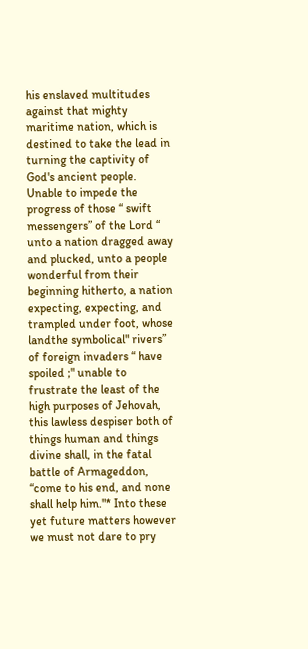his enslaved multitudes against that mighty maritime nation, which is destined to take the lead in turning the captivity of God's ancient people. Unable to impede the progress of those “ swift messengers” of the Lord “ unto a nation dragged away and plucked, unto a people wonderful from their beginning hitherto, a nation expecting, expecting, and trampled under foot, whose landthe symbolical" rivers” of foreign invaders “ have spoiled ;" unable to frustrate the least of the high purposes of Jehovah, this lawless despiser both of things human and things divine shall, in the fatal battle of Armageddon, “come to his end, and none shall help him."* Into these yet future matters however we must not dare to pry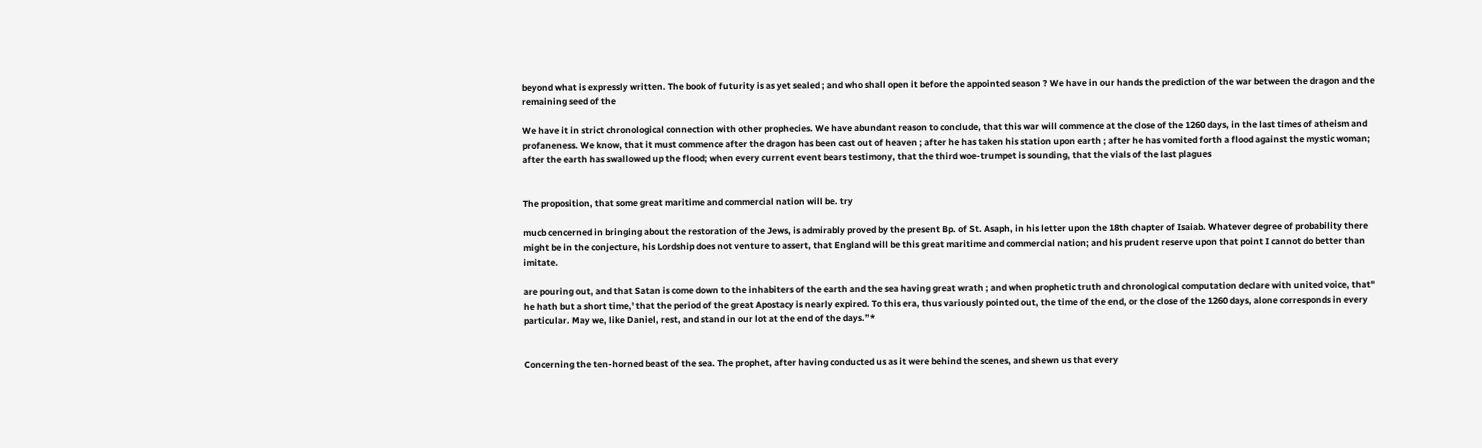beyond what is expressly written. The book of futurity is as yet sealed ; and who shall open it before the appointed season ? We have in our hands the prediction of the war between the dragon and the remaining seed of the

We have it in strict chronological connection with other prophecies. We have abundant reason to conclude, that this war will commence at the close of the 1260 days, in the last times of atheism and profaneness. We know, that it must commence after the dragon has been cast out of heaven ; after he has taken his station upon earth ; after he has vomited forth a flood against the mystic woman; after the earth has swallowed up the flood; when every current event bears testimony, that the third woe-trumpet is sounding, that the vials of the last plagues


The proposition, that some great maritime and commercial nation will be. try

mucb cencerned in bringing about the restoration of the Jews, is admirably proved by the present Bp. of St. Asaph, in his letter upon the 18th chapter of Isaiab. Whatever degree of probability there might be in the conjecture, his Lordship does not venture to assert, that England will be this great maritime and commercial nation; and his prudent reserve upon that point I cannot do better than imitate.

are pouring out, and that Satan is come down to the inhabiters of the earth and the sea having great wrath ; and when prophetic truth and chronological computation declare with united voice, that" he hath but a short time,' that the period of the great Apostacy is nearly expired. To this era, thus variously pointed out, the time of the end, or the close of the 1260 days, alone corresponds in every particular. May we, like Daniel, rest, and stand in our lot at the end of the days.”*


Concerning the ten-horned beast of the sea. The prophet, after having conducted us as it were behind the scenes, and shewn us that every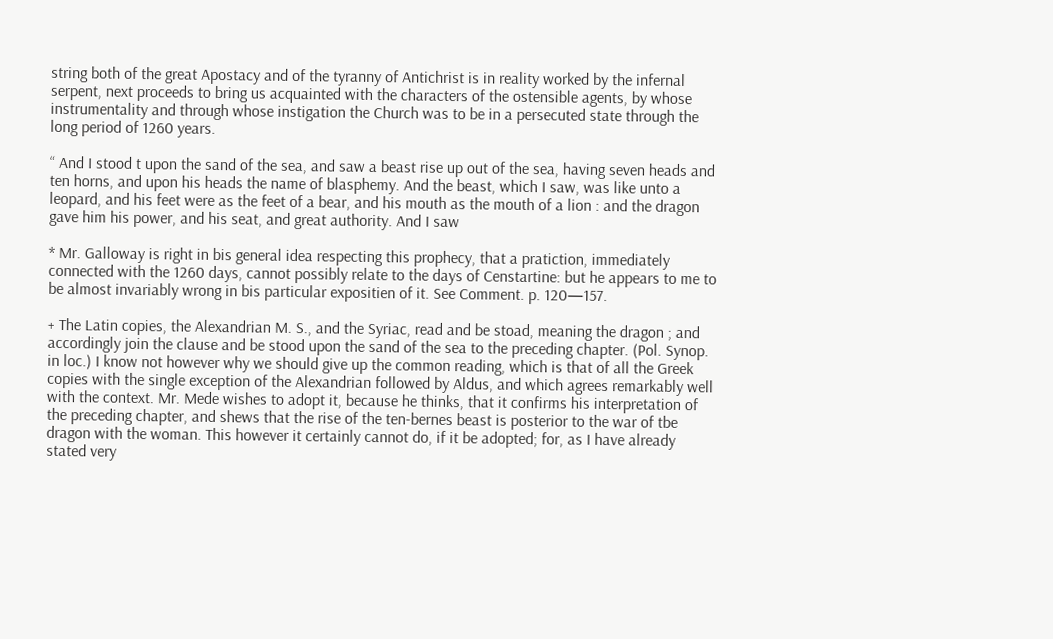string both of the great Apostacy and of the tyranny of Antichrist is in reality worked by the infernal serpent, next proceeds to bring us acquainted with the characters of the ostensible agents, by whose instrumentality and through whose instigation the Church was to be in a persecuted state through the long period of 1260 years.

“ And I stood t upon the sand of the sea, and saw a beast rise up out of the sea, having seven heads and ten horns, and upon his heads the name of blasphemy. And the beast, which I saw, was like unto a leopard, and his feet were as the feet of a bear, and his mouth as the mouth of a lion : and the dragon gave him his power, and his seat, and great authority. And I saw

* Mr. Galloway is right in bis general idea respecting this prophecy, that a pratiction, immediately connected with the 1260 days, cannot possibly relate to the days of Censtartine: but he appears to me to be almost invariably wrong in bis particular expositien of it. See Comment. p. 120—157.

+ The Latin copies, the Alexandrian M. S., and the Syriac, read and be stoad, meaning the dragon ; and accordingly join the clause and be stood upon the sand of the sea to the preceding chapter. (Pol. Synop. in loc.) I know not however why we should give up the common reading, which is that of all the Greek copies with the single exception of the Alexandrian followed by Aldus, and which agrees remarkably well with the context. Mr. Mede wishes to adopt it, because he thinks, that it confirms his interpretation of the preceding chapter, and shews that the rise of the ten-bernes beast is posterior to the war of tbe dragon with the woman. This however it certainly cannot do, if it be adopted; for, as I have already stated very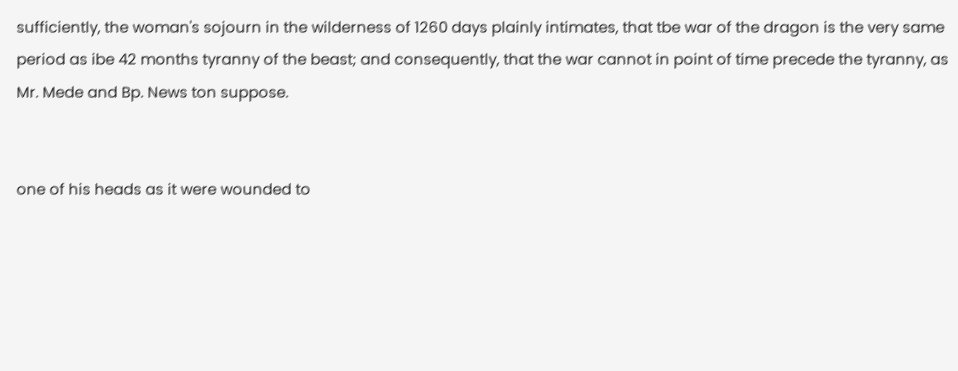sufficiently, the woman's sojourn in the wilderness of 1260 days plainly intimates, that tbe war of the dragon is the very same period as ibe 42 months tyranny of the beast; and consequently, that the war cannot in point of time precede the tyranny, as Mr. Mede and Bp. News ton suppose.


one of his heads as it were wounded to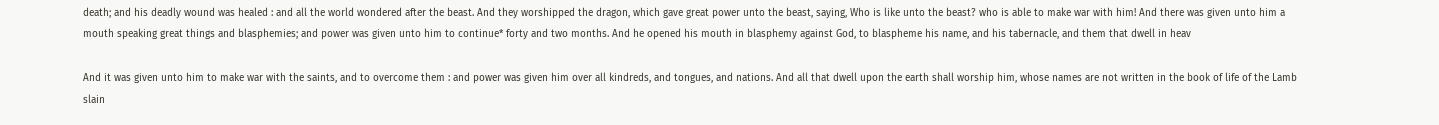death; and his deadly wound was healed : and all the world wondered after the beast. And they worshipped the dragon, which gave great power unto the beast, saying, Who is like unto the beast? who is able to make war with him! And there was given unto him a mouth speaking great things and blasphemies; and power was given unto him to continue* forty and two months. And he opened his mouth in blasphemy against God, to blaspheme his name, and his tabernacle, and them that dwell in heav

And it was given unto him to make war with the saints, and to overcome them : and power was given him over all kindreds, and tongues, and nations. And all that dwell upon the earth shall worship him, whose names are not written in the book of life of the Lamb slain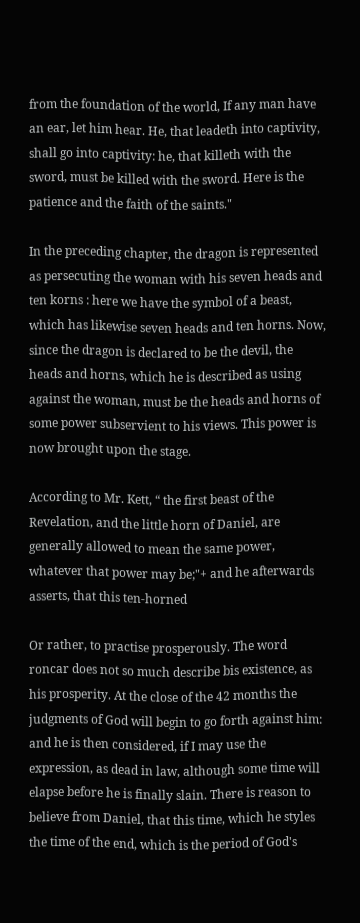from the foundation of the world, If any man have an ear, let him hear. He, that leadeth into captivity, shall go into captivity: he, that killeth with the sword, must be killed with the sword. Here is the patience and the faith of the saints."

In the preceding chapter, the dragon is represented as persecuting the woman with his seven heads and ten korns : here we have the symbol of a beast, which has likewise seven heads and ten horns. Now, since the dragon is declared to be the devil, the heads and horns, which he is described as using against the woman, must be the heads and horns of some power subservient to his views. This power is now brought upon the stage.

According to Mr. Kett, “ the first beast of the Revelation, and the little horn of Daniel, are generally allowed to mean the same power, whatever that power may be;"+ and he afterwards asserts, that this ten-horned

Or rather, to practise prosperously. The word roncar does not so much describe bis existence, as his prosperity. At the close of the 42 months the judgments of God will begin to go forth against him: and he is then considered, if I may use the expression, as dead in law, although some time will elapse before he is finally slain. There is reason to believe from Daniel, that this time, which he styles the time of the end, which is the period of God's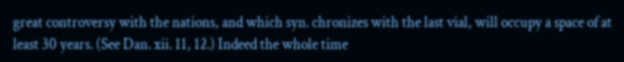great controversy with the nations, and which syn. chronizes with the last vial, will occupy a space of at least 30 years. (See Dan. xii. 11, 12.) Indeed the whole time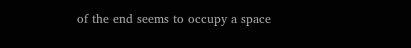of the end seems to occupy a space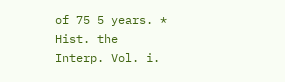of 75 5 years. * Hist. the Interp. Vol. i.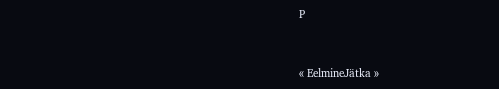P


« EelmineJätka »